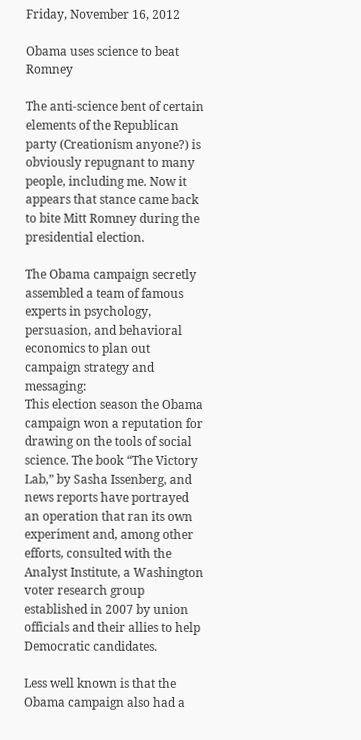Friday, November 16, 2012

Obama uses science to beat Romney

The anti-science bent of certain elements of the Republican party (Creationism anyone?) is obviously repugnant to many people, including me. Now it appears that stance came back to bite Mitt Romney during the presidential election.

The Obama campaign secretly assembled a team of famous experts in psychology, persuasion, and behavioral economics to plan out campaign strategy and messaging:
This election season the Obama campaign won a reputation for drawing on the tools of social science. The book “The Victory Lab,” by Sasha Issenberg, and news reports have portrayed an operation that ran its own experiment and, among other efforts, consulted with the Analyst Institute, a Washington voter research group established in 2007 by union officials and their allies to help Democratic candidates.

Less well known is that the Obama campaign also had a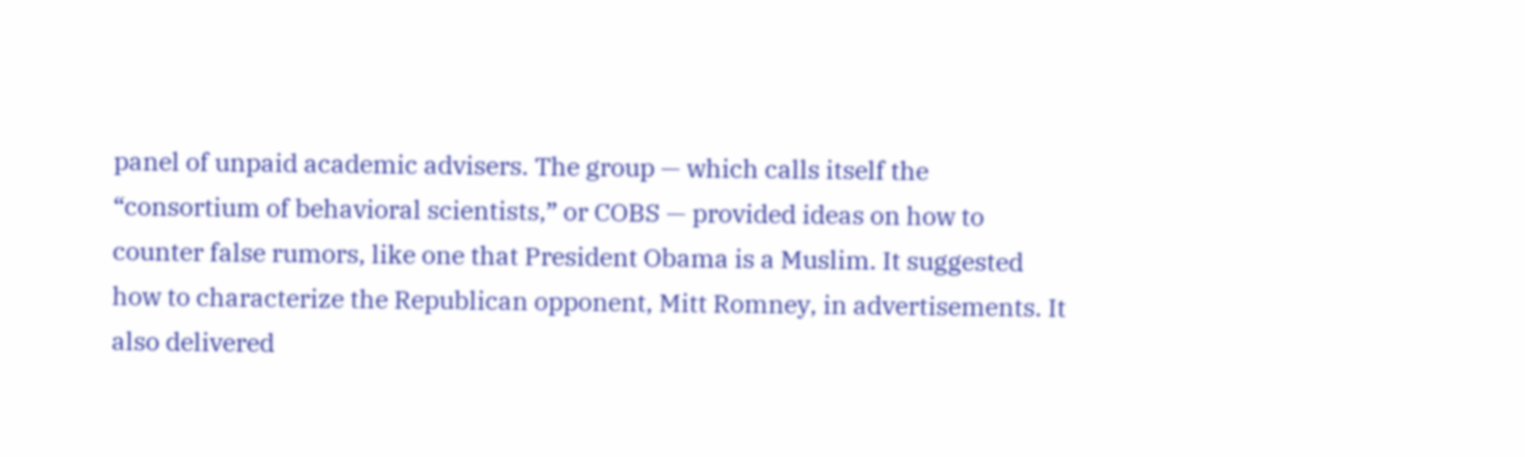panel of unpaid academic advisers. The group — which calls itself the “consortium of behavioral scientists,” or COBS — provided ideas on how to counter false rumors, like one that President Obama is a Muslim. It suggested how to characterize the Republican opponent, Mitt Romney, in advertisements. It also delivered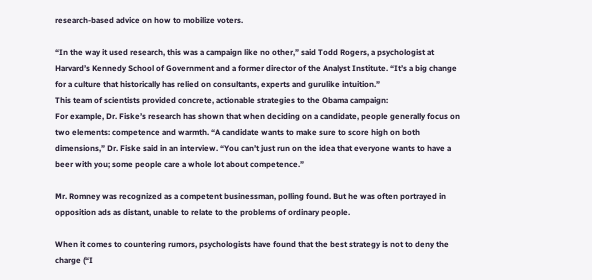research-based advice on how to mobilize voters.

“In the way it used research, this was a campaign like no other,” said Todd Rogers, a psychologist at Harvard’s Kennedy School of Government and a former director of the Analyst Institute. “It’s a big change for a culture that historically has relied on consultants, experts and gurulike intuition.”
This team of scientists provided concrete, actionable strategies to the Obama campaign:
For example, Dr. Fiske’s research has shown that when deciding on a candidate, people generally focus on two elements: competence and warmth. “A candidate wants to make sure to score high on both dimensions,” Dr. Fiske said in an interview. “You can’t just run on the idea that everyone wants to have a beer with you; some people care a whole lot about competence.”

Mr. Romney was recognized as a competent businessman, polling found. But he was often portrayed in opposition ads as distant, unable to relate to the problems of ordinary people.

When it comes to countering rumors, psychologists have found that the best strategy is not to deny the charge (“I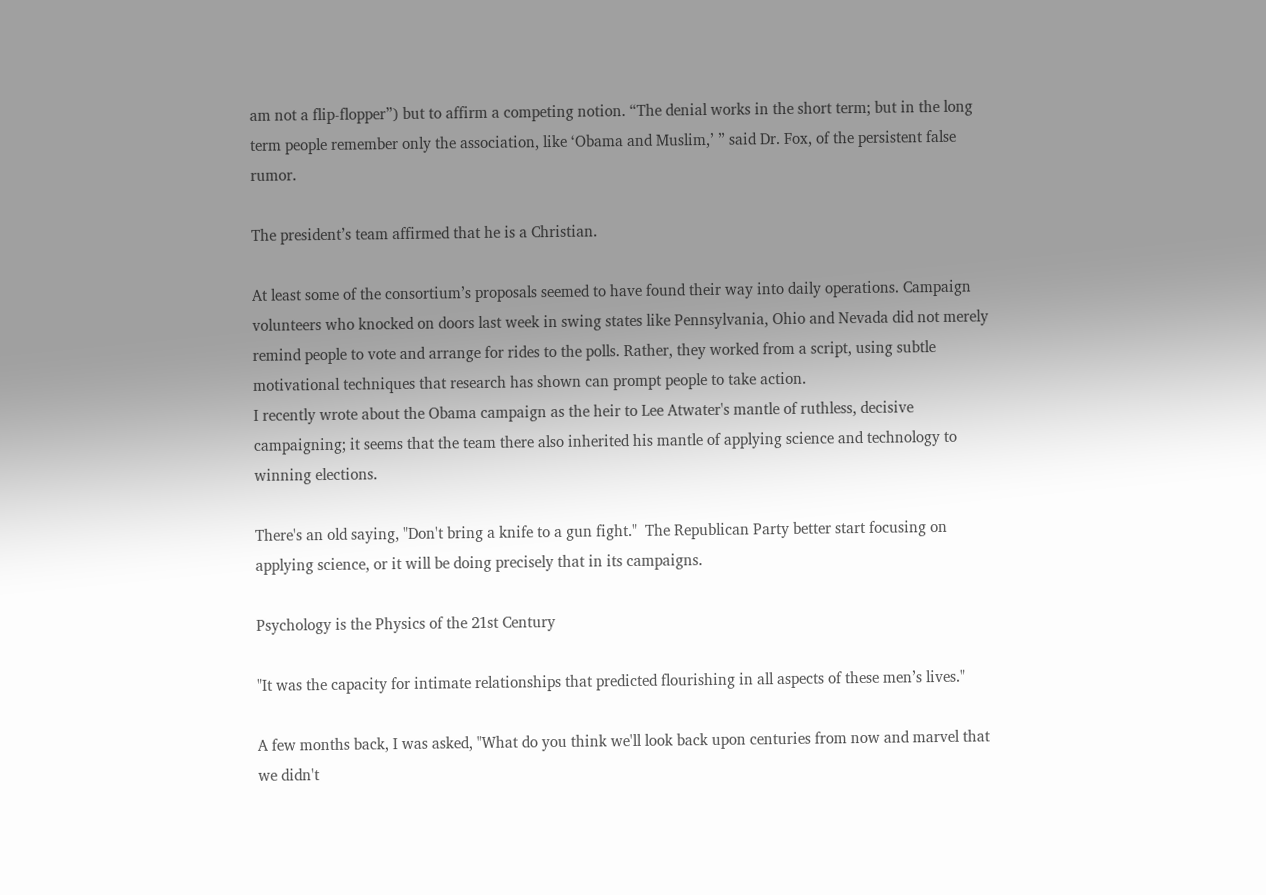am not a flip-flopper”) but to affirm a competing notion. “The denial works in the short term; but in the long term people remember only the association, like ‘Obama and Muslim,’ ” said Dr. Fox, of the persistent false rumor.

The president’s team affirmed that he is a Christian.

At least some of the consortium’s proposals seemed to have found their way into daily operations. Campaign volunteers who knocked on doors last week in swing states like Pennsylvania, Ohio and Nevada did not merely remind people to vote and arrange for rides to the polls. Rather, they worked from a script, using subtle motivational techniques that research has shown can prompt people to take action.
I recently wrote about the Obama campaign as the heir to Lee Atwater's mantle of ruthless, decisive campaigning; it seems that the team there also inherited his mantle of applying science and technology to winning elections.

There's an old saying, "Don't bring a knife to a gun fight."  The Republican Party better start focusing on applying science, or it will be doing precisely that in its campaigns.

Psychology is the Physics of the 21st Century

"It was the capacity for intimate relationships that predicted flourishing in all aspects of these men’s lives."

A few months back, I was asked, "What do you think we'll look back upon centuries from now and marvel that we didn't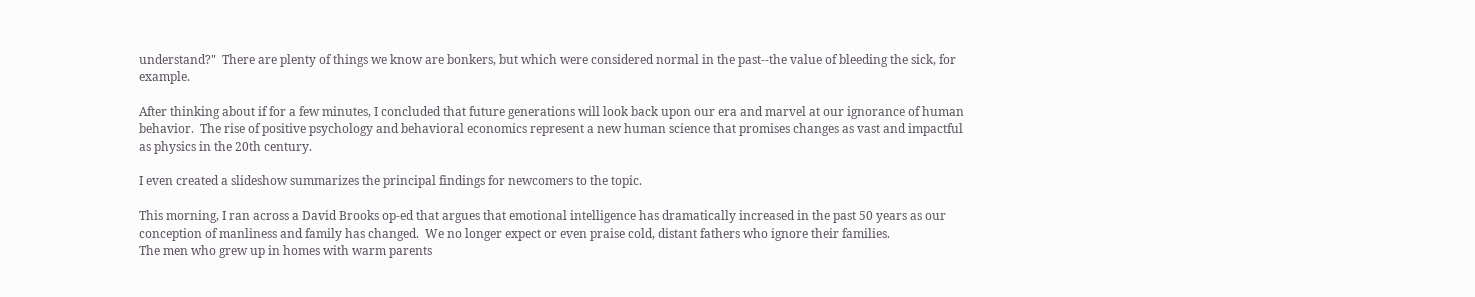understand?"  There are plenty of things we know are bonkers, but which were considered normal in the past--the value of bleeding the sick, for example.

After thinking about if for a few minutes, I concluded that future generations will look back upon our era and marvel at our ignorance of human behavior.  The rise of positive psychology and behavioral economics represent a new human science that promises changes as vast and impactful as physics in the 20th century.

I even created a slideshow summarizes the principal findings for newcomers to the topic.

This morning, I ran across a David Brooks op-ed that argues that emotional intelligence has dramatically increased in the past 50 years as our conception of manliness and family has changed.  We no longer expect or even praise cold, distant fathers who ignore their families.
The men who grew up in homes with warm parents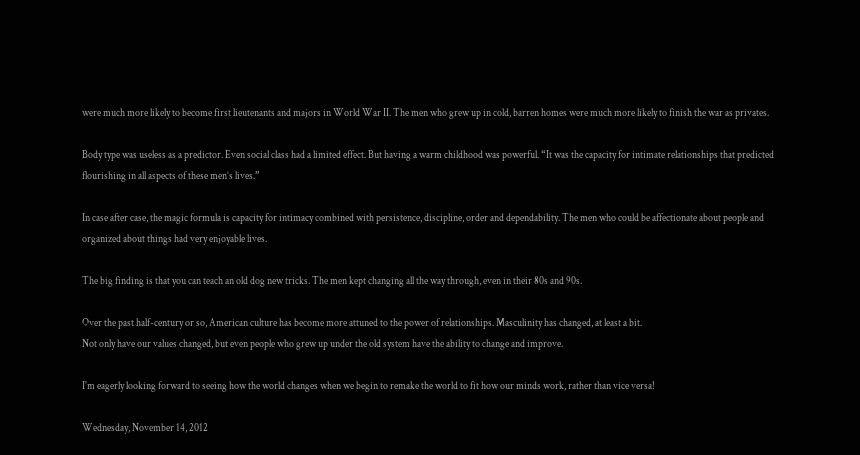were much more likely to become first lieutenants and majors in World War II. The men who grew up in cold, barren homes were much more likely to finish the war as privates.

Body type was useless as a predictor. Even social class had a limited effect. But having a warm childhood was powerful. “It was the capacity for intimate relationships that predicted flourishing in all aspects of these men’s lives.”

In case after case, the magic formula is capacity for intimacy combined with persistence, discipline, order and dependability. The men who could be affectionate about people and organized about things had very enjoyable lives.

The big finding is that you can teach an old dog new tricks. The men kept changing all the way through, even in their 80s and 90s.

Over the past half-century or so, American culture has become more attuned to the power of relationships. Masculinity has changed, at least a bit.
Not only have our values changed, but even people who grew up under the old system have the ability to change and improve.

I'm eagerly looking forward to seeing how the world changes when we begin to remake the world to fit how our minds work, rather than vice versa!

Wednesday, November 14, 2012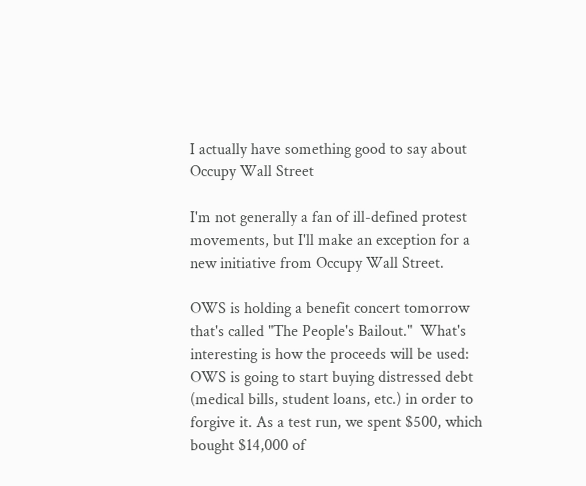I actually have something good to say about Occupy Wall Street

I'm not generally a fan of ill-defined protest movements, but I'll make an exception for a new initiative from Occupy Wall Street.

OWS is holding a benefit concert tomorrow that's called "The People's Bailout."  What's interesting is how the proceeds will be used:
OWS is going to start buying distressed debt (medical bills, student loans, etc.) in order to forgive it. As a test run, we spent $500, which bought $14,000 of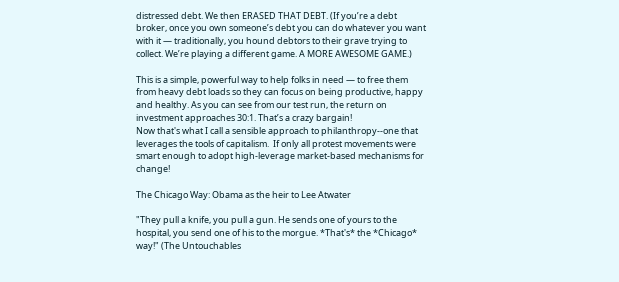distressed debt. We then ERASED THAT DEBT. (If you’re a debt broker, once you own someone’s debt you can do whatever you want with it — traditionally, you hound debtors to their grave trying to collect. We’re playing a different game. A MORE AWESOME GAME.)

This is a simple, powerful way to help folks in need — to free them from heavy debt loads so they can focus on being productive, happy and healthy. As you can see from our test run, the return on investment approaches 30:1. That’s a crazy bargain!
Now that's what I call a sensible approach to philanthropy--one that leverages the tools of capitalism.  If only all protest movements were smart enough to adopt high-leverage market-based mechanisms for change!

The Chicago Way: Obama as the heir to Lee Atwater

"They pull a knife, you pull a gun. He sends one of yours to the hospital, you send one of his to the morgue. *That's* the *Chicago* way!" (The Untouchables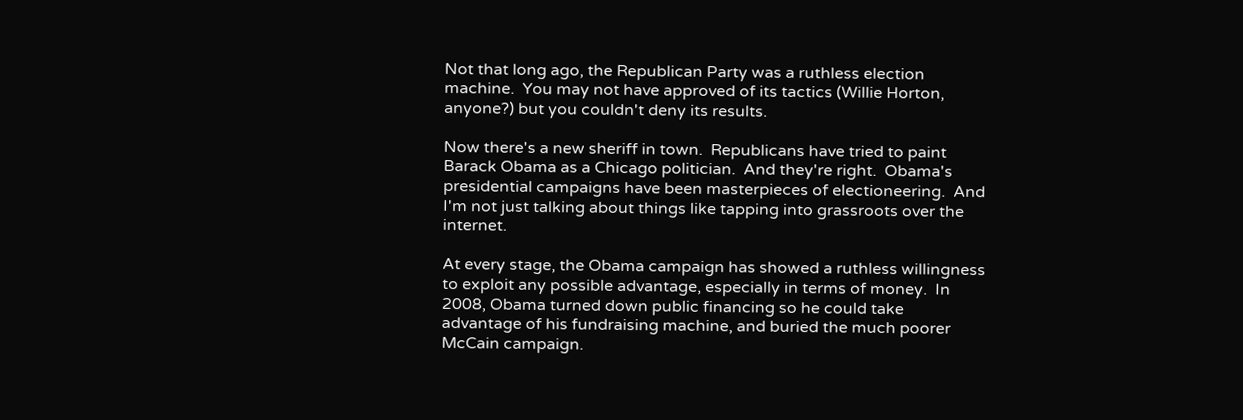Not that long ago, the Republican Party was a ruthless election machine.  You may not have approved of its tactics (Willie Horton, anyone?) but you couldn't deny its results.

Now there's a new sheriff in town.  Republicans have tried to paint Barack Obama as a Chicago politician.  And they're right.  Obama's presidential campaigns have been masterpieces of electioneering.  And I'm not just talking about things like tapping into grassroots over the internet.

At every stage, the Obama campaign has showed a ruthless willingness to exploit any possible advantage, especially in terms of money.  In 2008, Obama turned down public financing so he could take advantage of his fundraising machine, and buried the much poorer McCain campaign.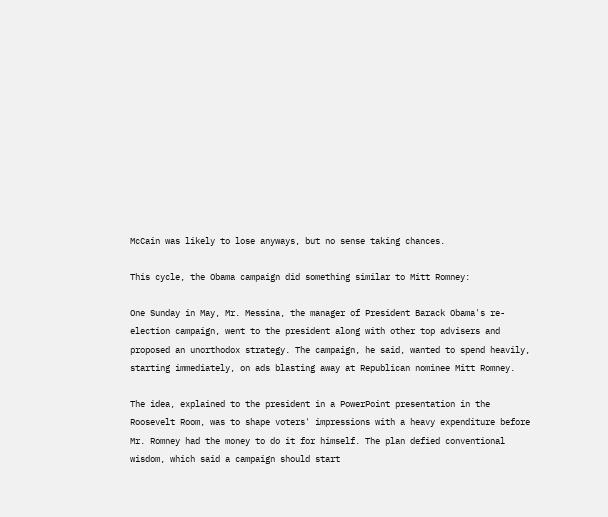McCain was likely to lose anyways, but no sense taking chances.

This cycle, the Obama campaign did something similar to Mitt Romney:

One Sunday in May, Mr. Messina, the manager of President Barack Obama's re-election campaign, went to the president along with other top advisers and proposed an unorthodox strategy. The campaign, he said, wanted to spend heavily, starting immediately, on ads blasting away at Republican nominee Mitt Romney.

The idea, explained to the president in a PowerPoint presentation in the Roosevelt Room, was to shape voters' impressions with a heavy expenditure before Mr. Romney had the money to do it for himself. The plan defied conventional wisdom, which said a campaign should start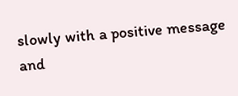slowly with a positive message and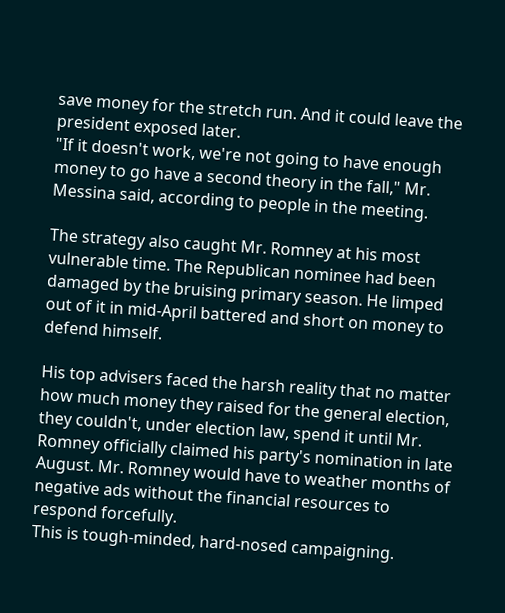save money for the stretch run. And it could leave the president exposed later.
"If it doesn't work, we're not going to have enough money to go have a second theory in the fall," Mr. Messina said, according to people in the meeting.

The strategy also caught Mr. Romney at his most vulnerable time. The Republican nominee had been damaged by the bruising primary season. He limped out of it in mid-April battered and short on money to defend himself.

His top advisers faced the harsh reality that no matter how much money they raised for the general election, they couldn't, under election law, spend it until Mr. Romney officially claimed his party's nomination in late August. Mr. Romney would have to weather months of negative ads without the financial resources to respond forcefully.
This is tough-minded, hard-nosed campaigning.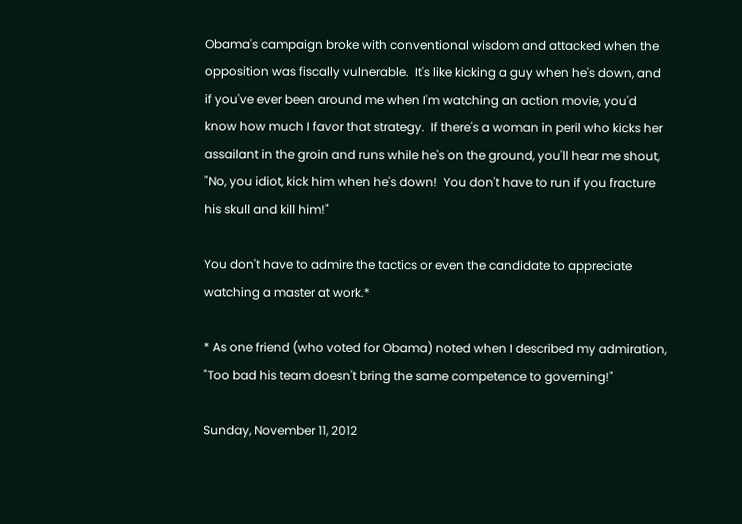Obama's campaign broke with conventional wisdom and attacked when the opposition was fiscally vulnerable.  It's like kicking a guy when he's down, and if you've ever been around me when I'm watching an action movie, you'd know how much I favor that strategy.  If there's a woman in peril who kicks her assailant in the groin and runs while he's on the ground, you'll hear me shout, "No, you idiot, kick him when he's down!  You don't have to run if you fracture his skull and kill him!"

You don't have to admire the tactics or even the candidate to appreciate watching a master at work.*

* As one friend (who voted for Obama) noted when I described my admiration, "Too bad his team doesn't bring the same competence to governing!"

Sunday, November 11, 2012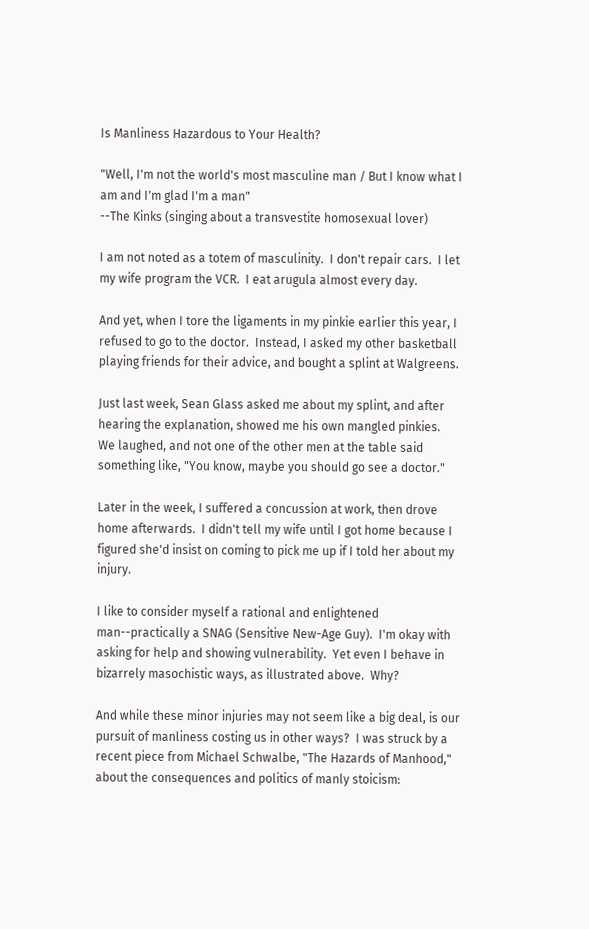Is Manliness Hazardous to Your Health?

"Well, I'm not the world's most masculine man / But I know what I am and I'm glad I'm a man"
--The Kinks (singing about a transvestite homosexual lover)

I am not noted as a totem of masculinity.  I don't repair cars.  I let my wife program the VCR.  I eat arugula almost every day.

And yet, when I tore the ligaments in my pinkie earlier this year, I refused to go to the doctor.  Instead, I asked my other basketball playing friends for their advice, and bought a splint at Walgreens.

Just last week, Sean Glass asked me about my splint, and after hearing the explanation, showed me his own mangled pinkies.  We laughed, and not one of the other men at the table said something like, "You know, maybe you should go see a doctor."

Later in the week, I suffered a concussion at work, then drove home afterwards.  I didn't tell my wife until I got home because I figured she'd insist on coming to pick me up if I told her about my injury.

I like to consider myself a rational and enlightened man--practically a SNAG (Sensitive New-Age Guy).  I'm okay with asking for help and showing vulnerability.  Yet even I behave in bizarrely masochistic ways, as illustrated above.  Why?

And while these minor injuries may not seem like a big deal, is our pursuit of manliness costing us in other ways?  I was struck by a recent piece from Michael Schwalbe, "The Hazards of Manhood," about the consequences and politics of manly stoicism: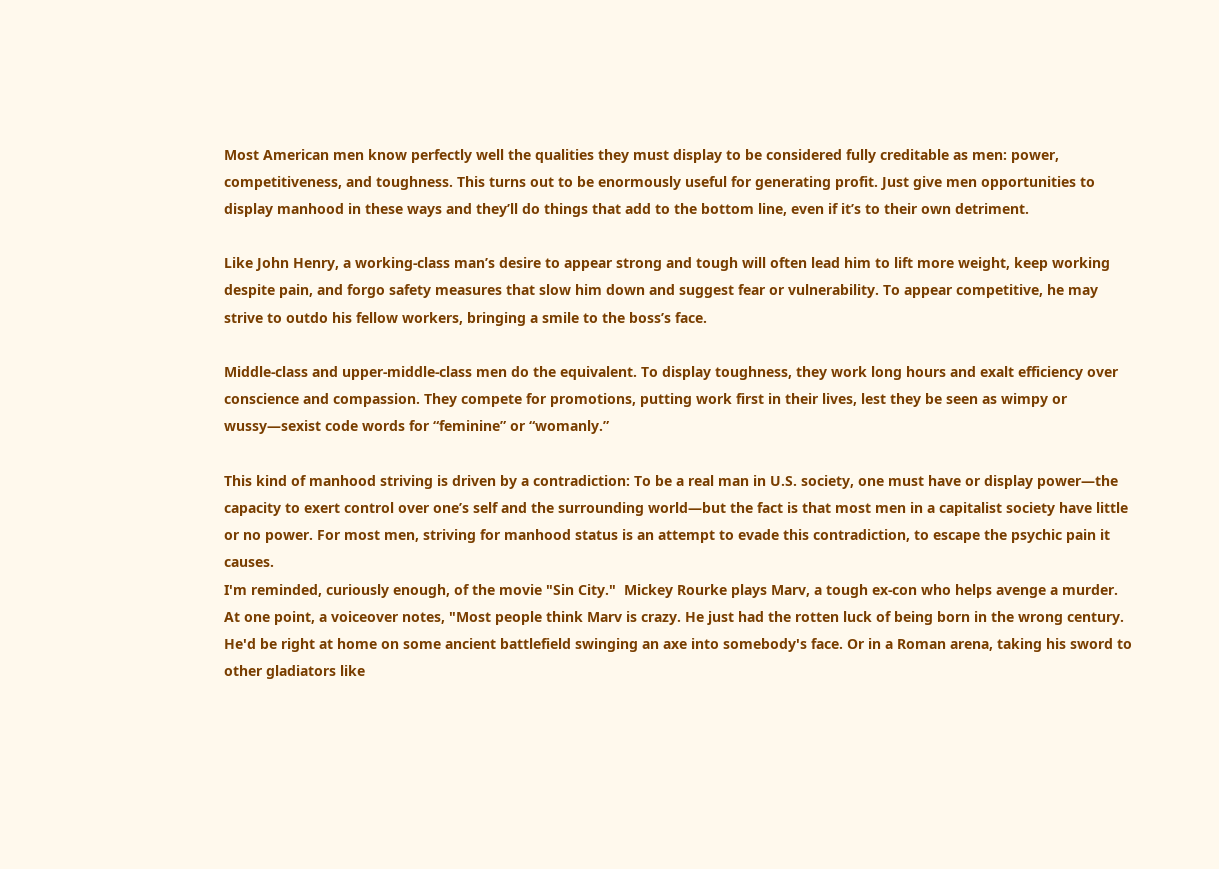Most American men know perfectly well the qualities they must display to be considered fully creditable as men: power, competitiveness, and toughness. This turns out to be enormously useful for generating profit. Just give men opportunities to display manhood in these ways and they’ll do things that add to the bottom line, even if it’s to their own detriment.

Like John Henry, a working-class man’s desire to appear strong and tough will often lead him to lift more weight, keep working despite pain, and forgo safety measures that slow him down and suggest fear or vulnerability. To appear competitive, he may strive to outdo his fellow workers, bringing a smile to the boss’s face.

Middle-class and upper-middle-class men do the equivalent. To display toughness, they work long hours and exalt efficiency over conscience and compassion. They compete for promotions, putting work first in their lives, lest they be seen as wimpy or wussy—sexist code words for “feminine” or “womanly.”

This kind of manhood striving is driven by a contradiction: To be a real man in U.S. society, one must have or display power—the capacity to exert control over one’s self and the surrounding world—but the fact is that most men in a capitalist society have little or no power. For most men, striving for manhood status is an attempt to evade this contradiction, to escape the psychic pain it causes.
I'm reminded, curiously enough, of the movie "Sin City."  Mickey Rourke plays Marv, a tough ex-con who helps avenge a murder.  At one point, a voiceover notes, "Most people think Marv is crazy. He just had the rotten luck of being born in the wrong century. He'd be right at home on some ancient battlefield swinging an axe into somebody's face. Or in a Roman arena, taking his sword to other gladiators like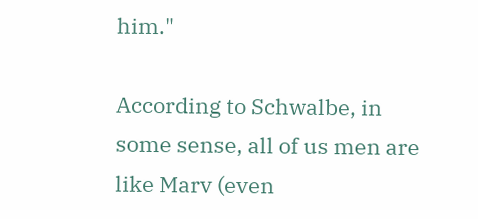him."

According to Schwalbe, in some sense, all of us men are like Marv (even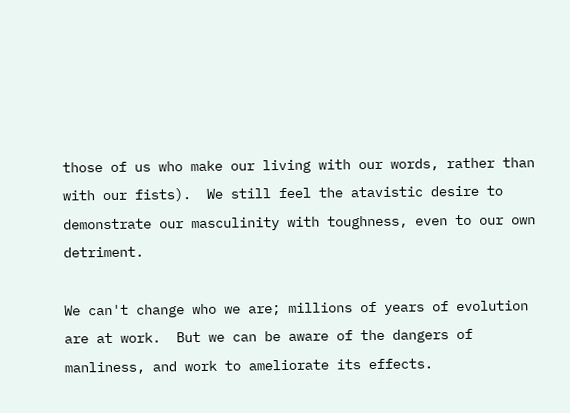those of us who make our living with our words, rather than with our fists).  We still feel the atavistic desire to demonstrate our masculinity with toughness, even to our own detriment.

We can't change who we are; millions of years of evolution are at work.  But we can be aware of the dangers of manliness, and work to ameliorate its effects.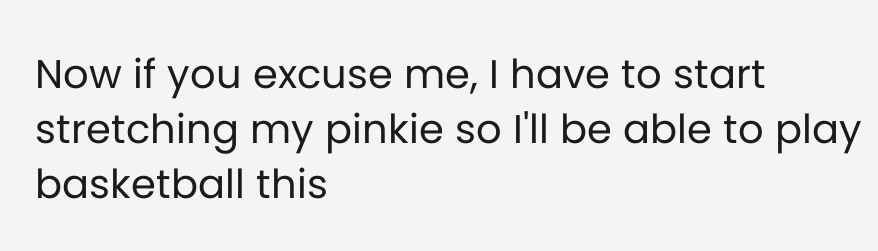Now if you excuse me, I have to start stretching my pinkie so I'll be able to play basketball this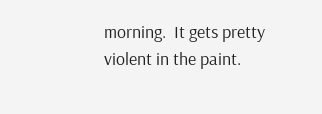morning.  It gets pretty violent in the paint.